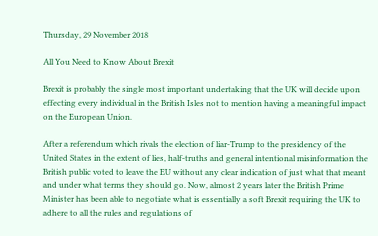Thursday, 29 November 2018

All You Need to Know About Brexit

Brexit is probably the single most important undertaking that the UK will decide upon effecting every individual in the British Isles not to mention having a meaningful impact on the European Union.

After a referendum which rivals the election of liar-Trump to the presidency of the United States in the extent of lies, half-truths and general intentional misinformation the British public voted to leave the EU without any clear indication of just what that meant and under what terms they should go. Now, almost 2 years later the British Prime Minister has been able to negotiate what is essentially a soft Brexit requiring the UK to adhere to all the rules and regulations of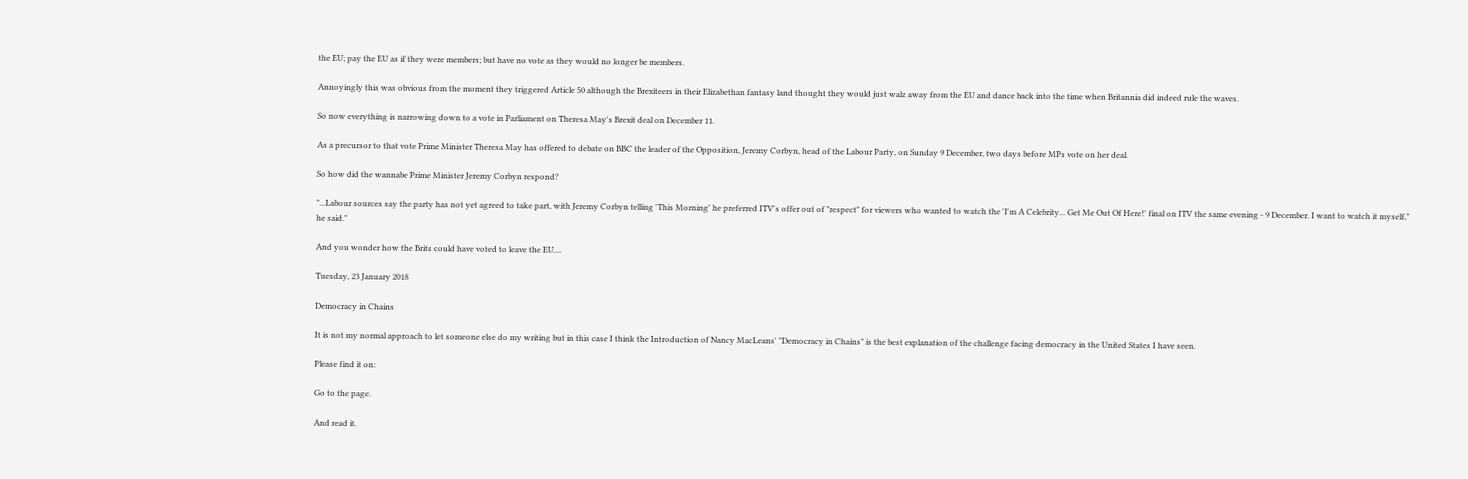the EU; pay the EU as if they were members; but have no vote as they would no longer be members.

Annoyingly this was obvious from the moment they triggered Article 50 although the Brexiteers in their Elizabethan fantasy land thought they would just walz away from the EU and dance back into the time when Britannia did indeed rule the waves.

So now everything is narrowing down to a vote in Parliament on Theresa May's Brexit deal on December 11.

As a precursor to that vote Prime Minister Theresa May has offered to debate on BBC the leader of the Opposition, Jeremy Corbyn, head of the Labour Party, on Sunday 9 December, two days before MPs vote on her deal.

So how did the wannabe Prime Minister Jeremy Corbyn respond?

"...Labour sources say the party has not yet agreed to take part, with Jeremy Corbyn telling 'This Morning' he preferred ITV's offer out of "respect" for viewers who wanted to watch the 'I'm A Celebrity... Get Me Out Of Here!' final on ITV the same evening - 9 December. I want to watch it myself," he said."

And you wonder how the Brits could have voted to leave the EU....

Tuesday, 23 January 2018

Democracy in Chains

It is not my normal approach to let someone else do my writing but in this case I think the Introduction of Nancy MacLeans' "Democracy in Chains" is the best explanation of the challenge facing democracy in the United States I have seen.

Please find it on:

Go to the page.

And read it.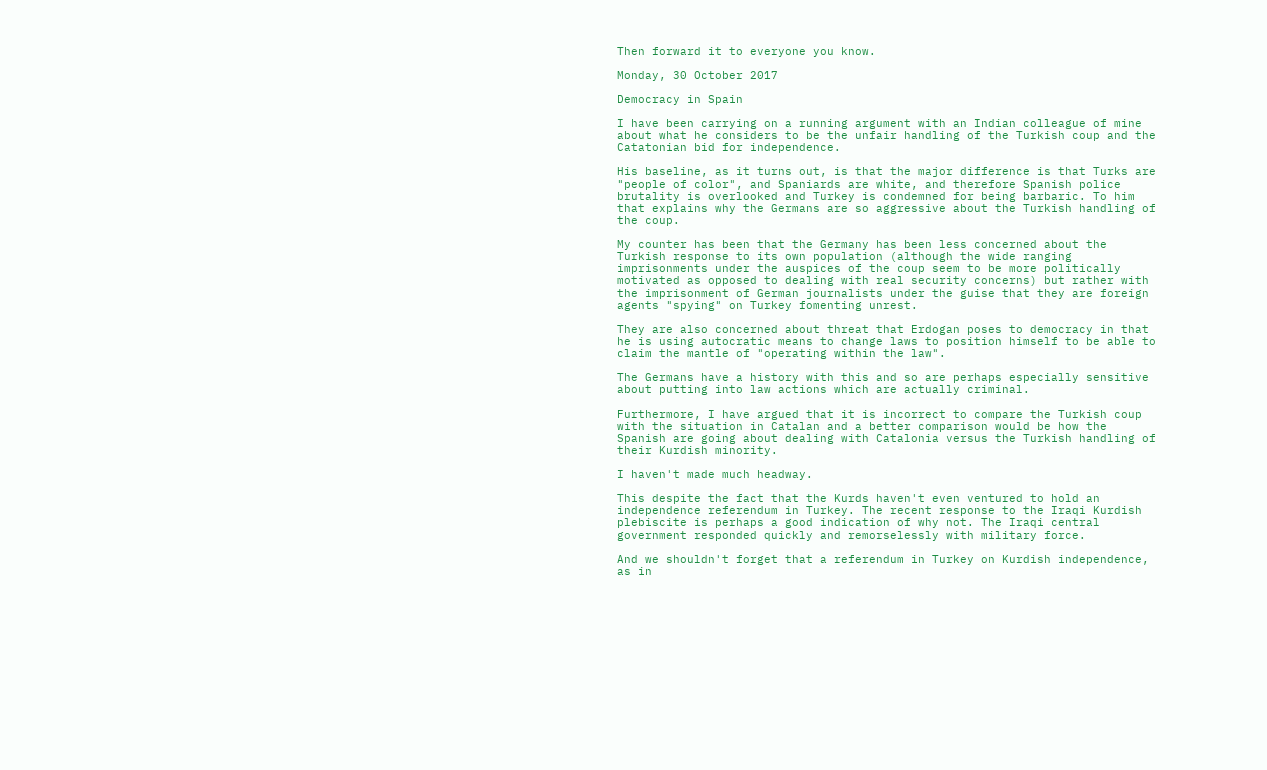Then forward it to everyone you know.

Monday, 30 October 2017

Democracy in Spain

I have been carrying on a running argument with an Indian colleague of mine about what he considers to be the unfair handling of the Turkish coup and the Catatonian bid for independence.

His baseline, as it turns out, is that the major difference is that Turks are "people of color", and Spaniards are white, and therefore Spanish police brutality is overlooked and Turkey is condemned for being barbaric. To him that explains why the Germans are so aggressive about the Turkish handling of the coup.

My counter has been that the Germany has been less concerned about the Turkish response to its own population (although the wide ranging imprisonments under the auspices of the coup seem to be more politically motivated as opposed to dealing with real security concerns) but rather with the imprisonment of German journalists under the guise that they are foreign agents "spying" on Turkey fomenting unrest.

They are also concerned about threat that Erdogan poses to democracy in that he is using autocratic means to change laws to position himself to be able to claim the mantle of "operating within the law".

The Germans have a history with this and so are perhaps especially sensitive about putting into law actions which are actually criminal.

Furthermore, I have argued that it is incorrect to compare the Turkish coup with the situation in Catalan and a better comparison would be how the Spanish are going about dealing with Catalonia versus the Turkish handling of their Kurdish minority.

I haven't made much headway.

This despite the fact that the Kurds haven't even ventured to hold an independence referendum in Turkey. The recent response to the Iraqi Kurdish plebiscite is perhaps a good indication of why not. The Iraqi central government responded quickly and remorselessly with military force.

And we shouldn't forget that a referendum in Turkey on Kurdish independence, as in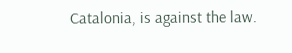Catalonia, is against the law.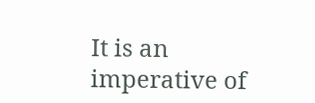It is an imperative of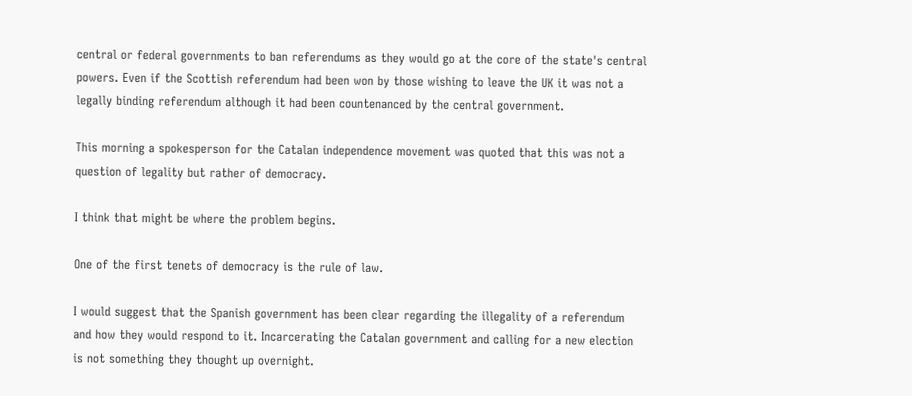central or federal governments to ban referendums as they would go at the core of the state's central powers. Even if the Scottish referendum had been won by those wishing to leave the UK it was not a legally binding referendum although it had been countenanced by the central government.

This morning a spokesperson for the Catalan independence movement was quoted that this was not a question of legality but rather of democracy.

I think that might be where the problem begins.

One of the first tenets of democracy is the rule of law.

I would suggest that the Spanish government has been clear regarding the illegality of a referendum and how they would respond to it. Incarcerating the Catalan government and calling for a new election is not something they thought up overnight.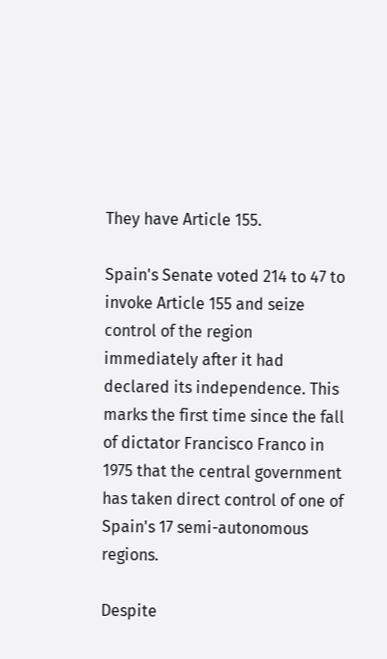They have Article 155.

Spain's Senate voted 214 to 47 to invoke Article 155 and seize control of the region immediately after it had declared its independence. This marks the first time since the fall of dictator Francisco Franco in 1975 that the central government has taken direct control of one of Spain's 17 semi-autonomous regions.

Despite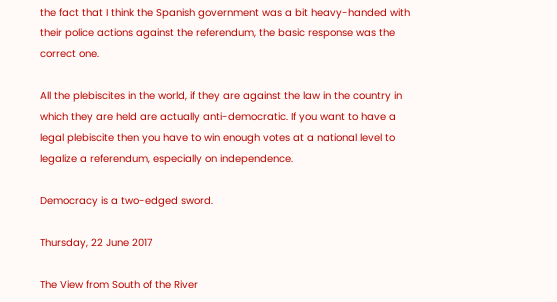the fact that I think the Spanish government was a bit heavy-handed with their police actions against the referendum, the basic response was the correct one.

All the plebiscites in the world, if they are against the law in the country in which they are held are actually anti-democratic. If you want to have a legal plebiscite then you have to win enough votes at a national level to legalize a referendum, especially on independence.

Democracy is a two-edged sword.

Thursday, 22 June 2017

The View from South of the River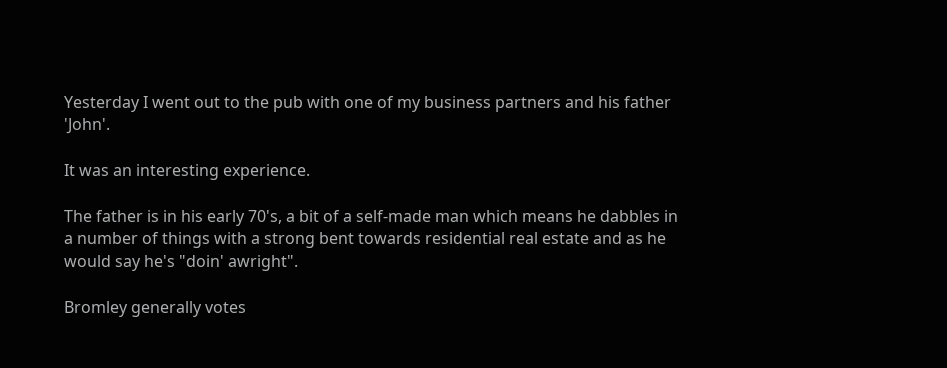Yesterday I went out to the pub with one of my business partners and his father 'John'.

It was an interesting experience.

The father is in his early 70's, a bit of a self-made man which means he dabbles in a number of things with a strong bent towards residential real estate and as he would say he's "doin' awright".

Bromley generally votes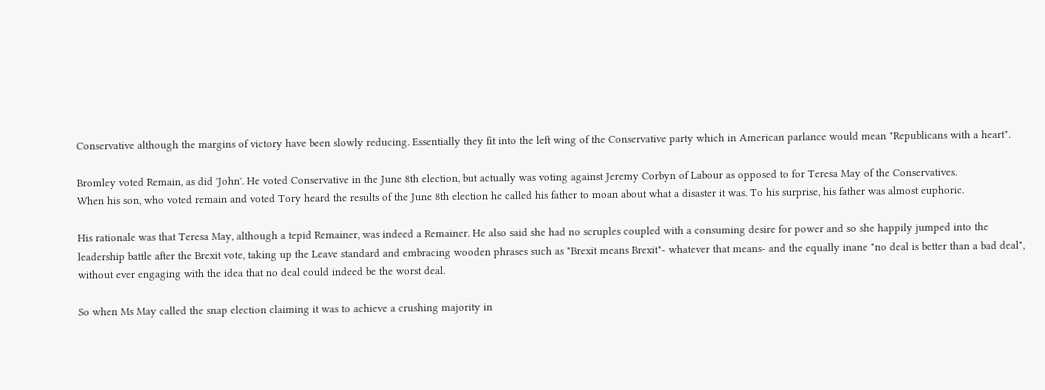Conservative although the margins of victory have been slowly reducing. Essentially they fit into the left wing of the Conservative party which in American parlance would mean "Republicans with a heart".

Bromley voted Remain, as did 'John'. He voted Conservative in the June 8th election, but actually was voting against Jeremy Corbyn of Labour as opposed to for Teresa May of the Conservatives.
When his son, who voted remain and voted Tory heard the results of the June 8th election he called his father to moan about what a disaster it was. To his surprise, his father was almost euphoric.

His rationale was that Teresa May, although a tepid Remainer, was indeed a Remainer. He also said she had no scruples coupled with a consuming desire for power and so she happily jumped into the leadership battle after the Brexit vote, taking up the Leave standard and embracing wooden phrases such as "Brexit means Brexit"- whatever that means- and the equally inane "no deal is better than a bad deal", without ever engaging with the idea that no deal could indeed be the worst deal.

So when Ms May called the snap election claiming it was to achieve a crushing majority in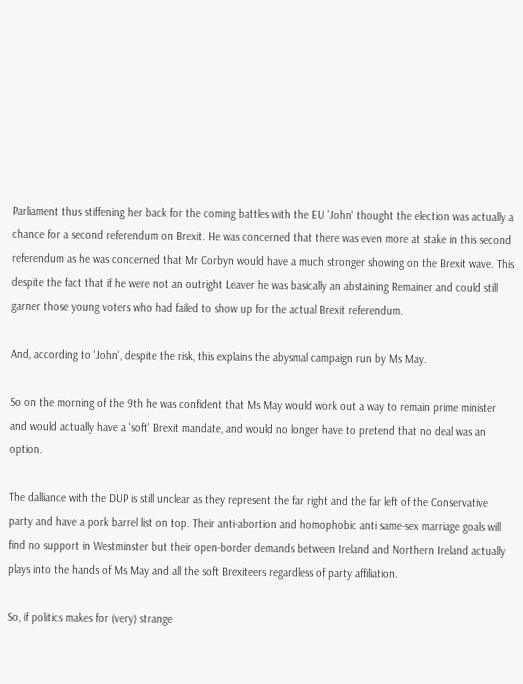Parliament thus stiffening her back for the coming battles with the EU 'John' thought the election was actually a chance for a second referendum on Brexit. He was concerned that there was even more at stake in this second referendum as he was concerned that Mr Corbyn would have a much stronger showing on the Brexit wave. This despite the fact that if he were not an outright Leaver he was basically an abstaining Remainer and could still garner those young voters who had failed to show up for the actual Brexit referendum.

And, according to 'John', despite the risk, this explains the abysmal campaign run by Ms May.

So on the morning of the 9th he was confident that Ms May would work out a way to remain prime minister and would actually have a 'soft' Brexit mandate, and would no longer have to pretend that no deal was an option.

The dalliance with the DUP is still unclear as they represent the far right and the far left of the Conservative party and have a pork barrel list on top. Their anti-abortion and homophobic anti same-sex marriage goals will find no support in Westminster but their open-border demands between Ireland and Northern Ireland actually plays into the hands of Ms May and all the soft Brexiteers regardless of party affiliation.

So, if politics makes for (very) strange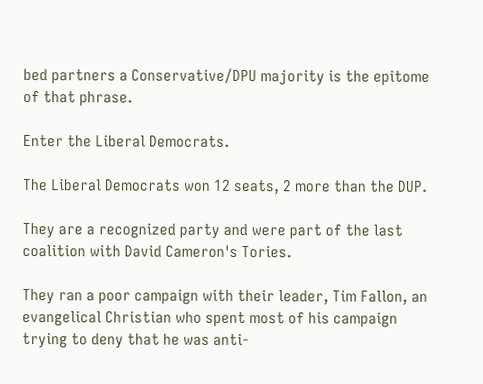bed partners a Conservative/DPU majority is the epitome of that phrase.

Enter the Liberal Democrats.

The Liberal Democrats won 12 seats, 2 more than the DUP.

They are a recognized party and were part of the last coalition with David Cameron's Tories.

They ran a poor campaign with their leader, Tim Fallon, an evangelical Christian who spent most of his campaign trying to deny that he was anti-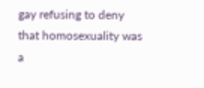gay refusing to deny that homosexuality was a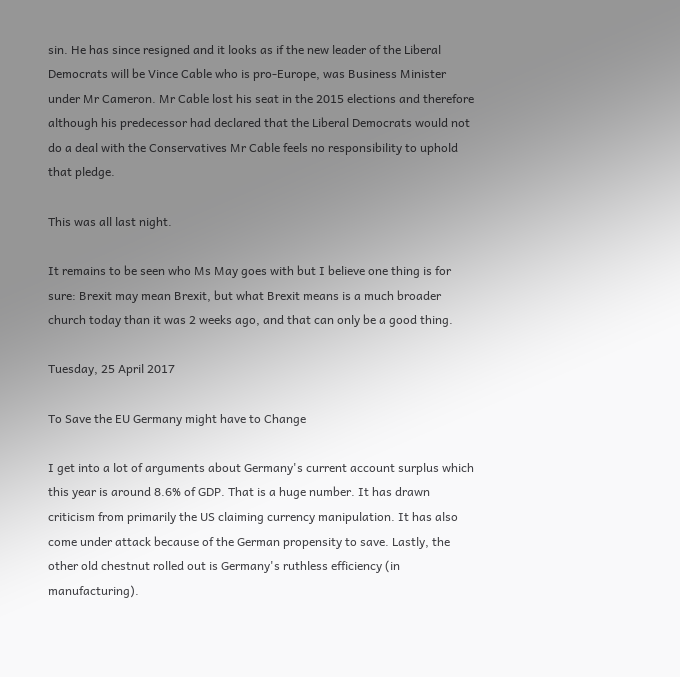sin. He has since resigned and it looks as if the new leader of the Liberal Democrats will be Vince Cable who is pro-Europe, was Business Minister under Mr Cameron. Mr Cable lost his seat in the 2015 elections and therefore although his predecessor had declared that the Liberal Democrats would not do a deal with the Conservatives Mr Cable feels no responsibility to uphold that pledge.

This was all last night.

It remains to be seen who Ms May goes with but I believe one thing is for sure: Brexit may mean Brexit, but what Brexit means is a much broader church today than it was 2 weeks ago, and that can only be a good thing.

Tuesday, 25 April 2017

To Save the EU Germany might have to Change

I get into a lot of arguments about Germany's current account surplus which this year is around 8.6% of GDP. That is a huge number. It has drawn criticism from primarily the US claiming currency manipulation. It has also come under attack because of the German propensity to save. Lastly, the other old chestnut rolled out is Germany's ruthless efficiency (in manufacturing).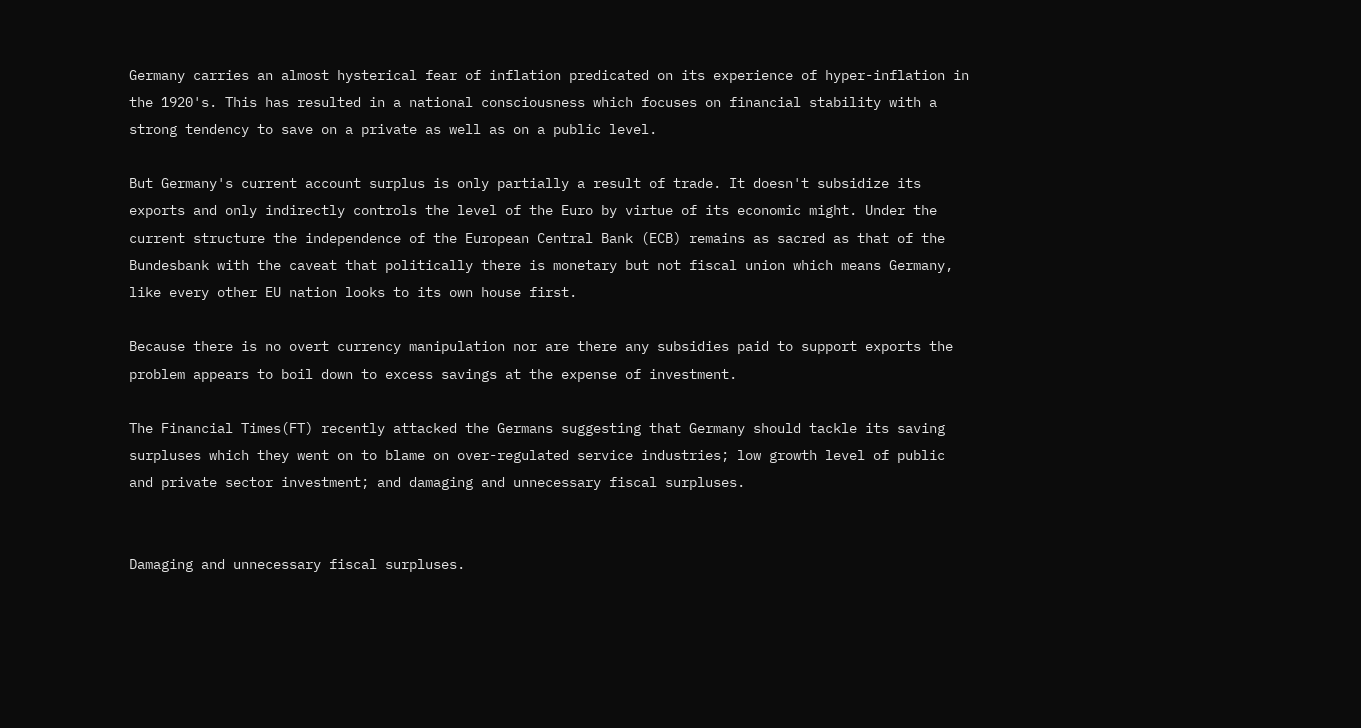Germany carries an almost hysterical fear of inflation predicated on its experience of hyper-inflation in the 1920's. This has resulted in a national consciousness which focuses on financial stability with a strong tendency to save on a private as well as on a public level.

But Germany's current account surplus is only partially a result of trade. It doesn't subsidize its exports and only indirectly controls the level of the Euro by virtue of its economic might. Under the current structure the independence of the European Central Bank (ECB) remains as sacred as that of the Bundesbank with the caveat that politically there is monetary but not fiscal union which means Germany, like every other EU nation looks to its own house first.

Because there is no overt currency manipulation nor are there any subsidies paid to support exports the problem appears to boil down to excess savings at the expense of investment.

The Financial Times(FT) recently attacked the Germans suggesting that Germany should tackle its saving surpluses which they went on to blame on over-regulated service industries; low growth level of public and private sector investment; and damaging and unnecessary fiscal surpluses.


Damaging and unnecessary fiscal surpluses.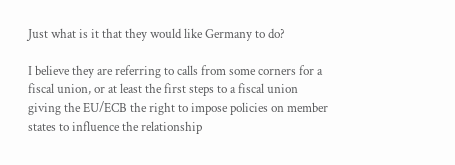Just what is it that they would like Germany to do?

I believe they are referring to calls from some corners for a fiscal union, or at least the first steps to a fiscal union giving the EU/ECB the right to impose policies on member states to influence the relationship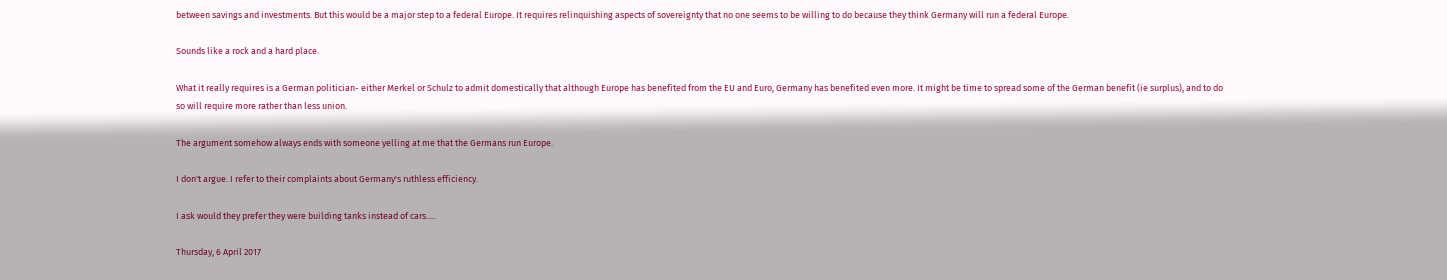between savings and investments. But this would be a major step to a federal Europe. It requires relinquishing aspects of sovereignty that no one seems to be willing to do because they think Germany will run a federal Europe.

Sounds like a rock and a hard place.

What it really requires is a German politician- either Merkel or Schulz to admit domestically that although Europe has benefited from the EU and Euro, Germany has benefited even more. It might be time to spread some of the German benefit (ie surplus), and to do so will require more rather than less union.

The argument somehow always ends with someone yelling at me that the Germans run Europe.

I don't argue. I refer to their complaints about Germany's ruthless efficiency.

I ask would they prefer they were building tanks instead of cars.....

Thursday, 6 April 2017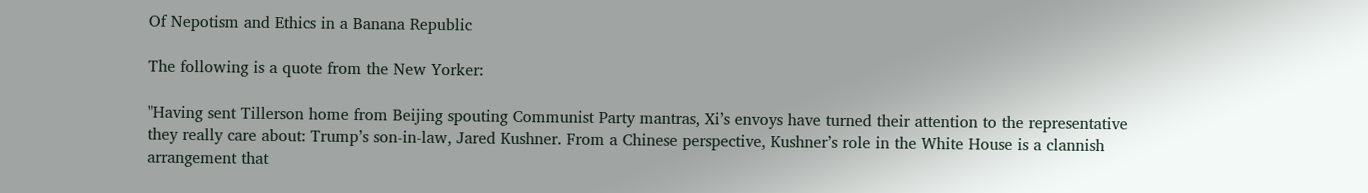Of Nepotism and Ethics in a Banana Republic

The following is a quote from the New Yorker:

"Having sent Tillerson home from Beijing spouting Communist Party mantras, Xi’s envoys have turned their attention to the representative they really care about: Trump’s son-in-law, Jared Kushner. From a Chinese perspective, Kushner’s role in the White House is a clannish arrangement that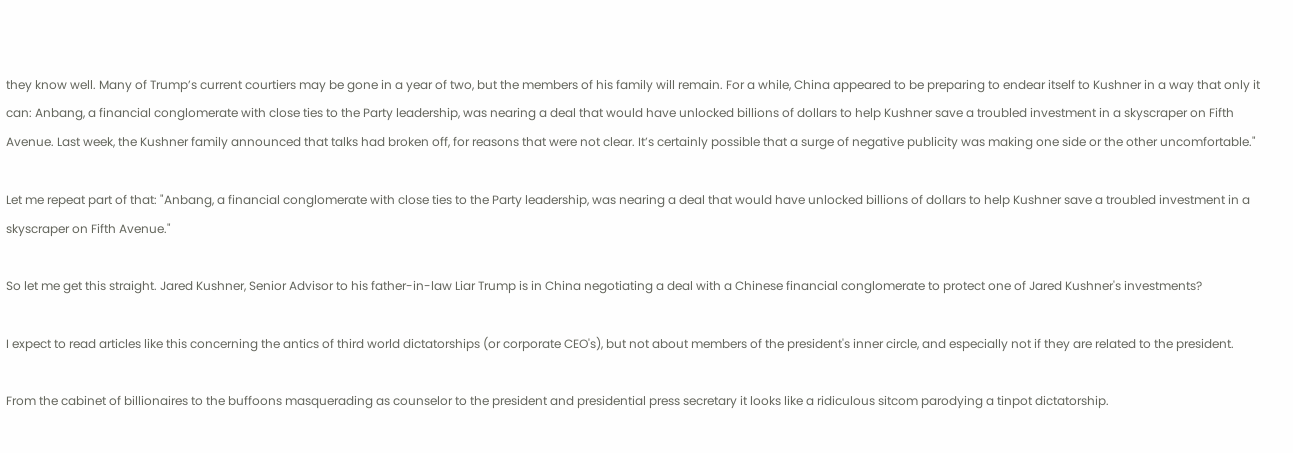they know well. Many of Trump’s current courtiers may be gone in a year of two, but the members of his family will remain. For a while, China appeared to be preparing to endear itself to Kushner in a way that only it can: Anbang, a financial conglomerate with close ties to the Party leadership, was nearing a deal that would have unlocked billions of dollars to help Kushner save a troubled investment in a skyscraper on Fifth Avenue. Last week, the Kushner family announced that talks had broken off, for reasons that were not clear. It’s certainly possible that a surge of negative publicity was making one side or the other uncomfortable."

Let me repeat part of that: "Anbang, a financial conglomerate with close ties to the Party leadership, was nearing a deal that would have unlocked billions of dollars to help Kushner save a troubled investment in a skyscraper on Fifth Avenue."

So let me get this straight. Jared Kushner, Senior Advisor to his father-in-law Liar Trump is in China negotiating a deal with a Chinese financial conglomerate to protect one of Jared Kushner's investments?

I expect to read articles like this concerning the antics of third world dictatorships (or corporate CEO's), but not about members of the president's inner circle, and especially not if they are related to the president.

From the cabinet of billionaires to the buffoons masquerading as counselor to the president and presidential press secretary it looks like a ridiculous sitcom parodying a tinpot dictatorship.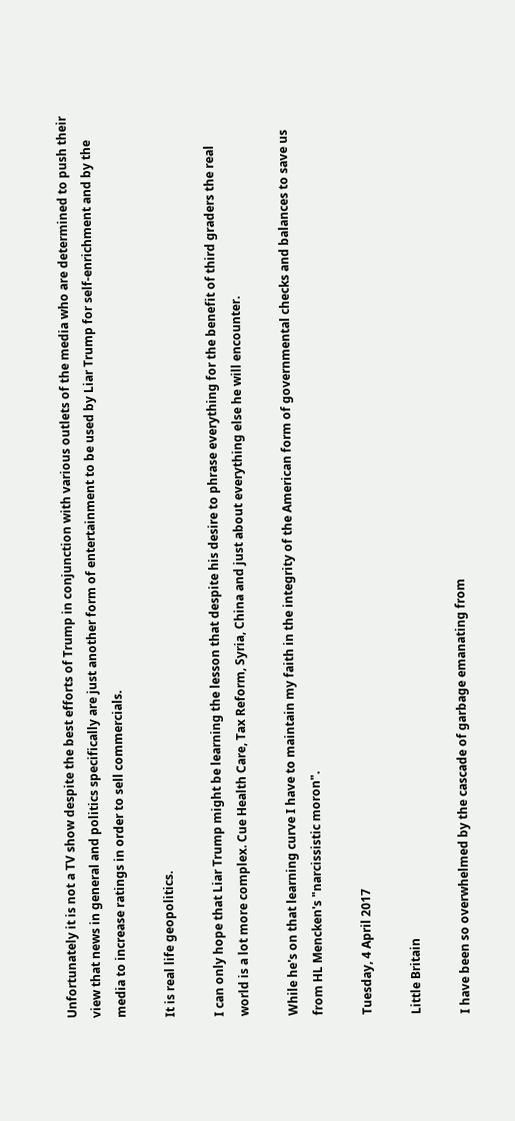Unfortunately it is not a TV show despite the best efforts of Trump in conjunction with various outlets of the media who are determined to push their view that news in general and politics specifically are just another form of entertainment to be used by Liar Trump for self-enrichment and by the media to increase ratings in order to sell commercials.

It is real life geopolitics.

I can only hope that Liar Trump might be learning the lesson that despite his desire to phrase everything for the benefit of third graders the real world is a lot more complex. Cue Health Care, Tax Reform, Syria, China and just about everything else he will encounter.

While he's on that learning curve I have to maintain my faith in the integrity of the American form of governmental checks and balances to save us from HL Mencken's "narcissistic moron".

Tuesday, 4 April 2017

Little Britain

I have been so overwhelmed by the cascade of garbage emanating from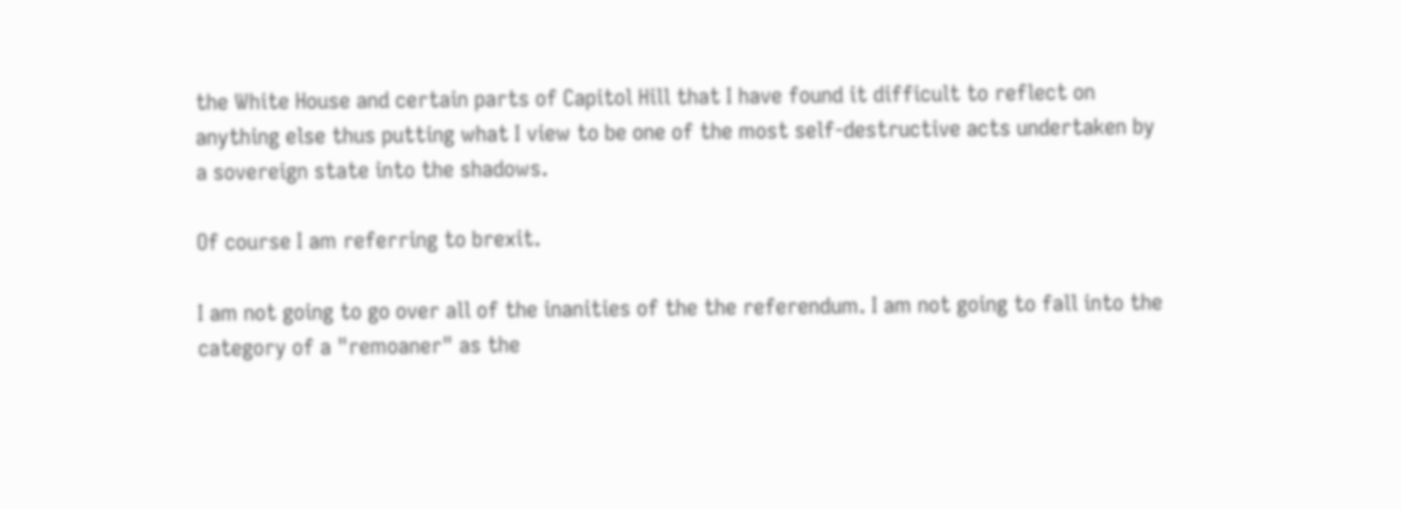the White House and certain parts of Capitol Hill that I have found it difficult to reflect on anything else thus putting what I view to be one of the most self-destructive acts undertaken by a sovereign state into the shadows.

Of course I am referring to brexit.

I am not going to go over all of the inanities of the the referendum. I am not going to fall into the category of a "remoaner" as the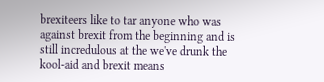brexiteers like to tar anyone who was against brexit from the beginning and is still incredulous at the we've drunk the kool-aid and brexit means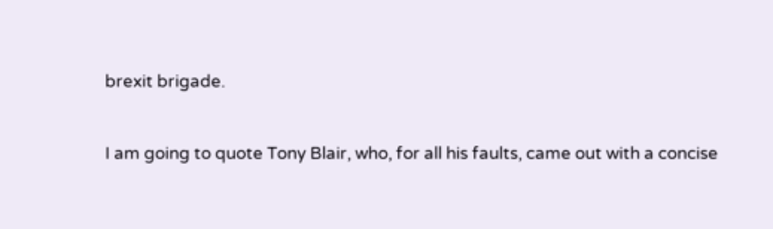brexit brigade.


I am going to quote Tony Blair, who, for all his faults, came out with a concise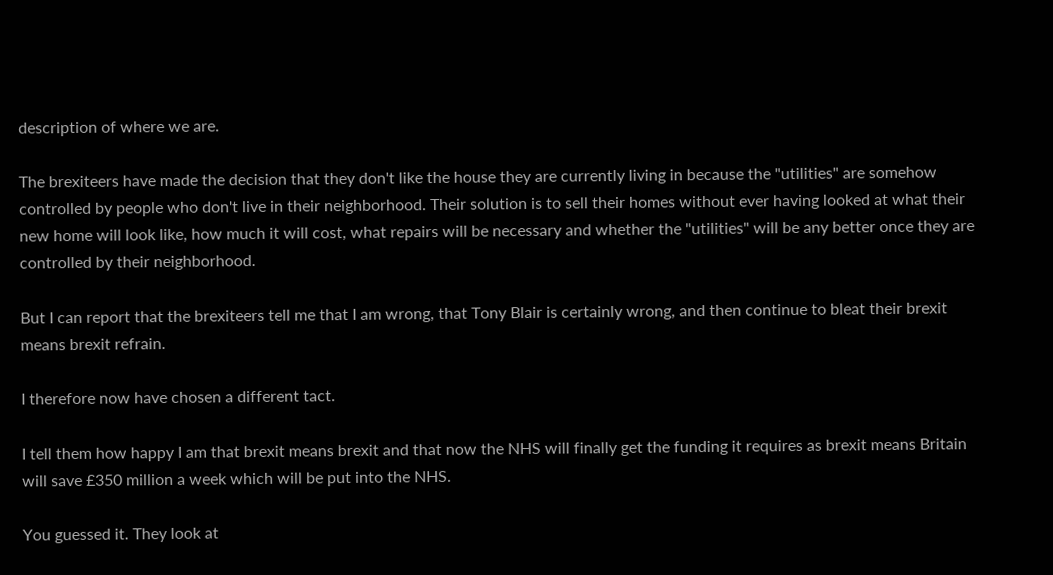description of where we are.

The brexiteers have made the decision that they don't like the house they are currently living in because the "utilities" are somehow controlled by people who don't live in their neighborhood. Their solution is to sell their homes without ever having looked at what their new home will look like, how much it will cost, what repairs will be necessary and whether the "utilities" will be any better once they are controlled by their neighborhood.

But I can report that the brexiteers tell me that I am wrong, that Tony Blair is certainly wrong, and then continue to bleat their brexit means brexit refrain.

I therefore now have chosen a different tact.

I tell them how happy I am that brexit means brexit and that now the NHS will finally get the funding it requires as brexit means Britain will save £350 million a week which will be put into the NHS.

You guessed it. They look at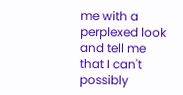me with a perplexed look and tell me that I can't possibly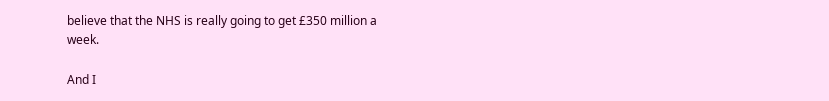believe that the NHS is really going to get £350 million a week.

And I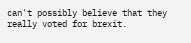can't possibly believe that they really voted for brexit.